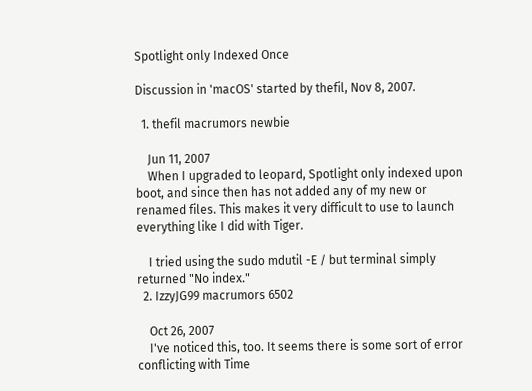Spotlight only Indexed Once

Discussion in 'macOS' started by thefil, Nov 8, 2007.

  1. thefil macrumors newbie

    Jun 11, 2007
    When I upgraded to leopard, Spotlight only indexed upon boot, and since then has not added any of my new or renamed files. This makes it very difficult to use to launch everything like I did with Tiger.

    I tried using the sudo mdutil -E / but terminal simply returned "No index."
  2. IzzyJG99 macrumors 6502

    Oct 26, 2007
    I've noticed this, too. It seems there is some sort of error conflicting with Time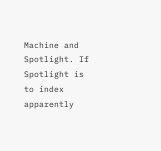Machine and Spotlight. If Spotlight is to index apparently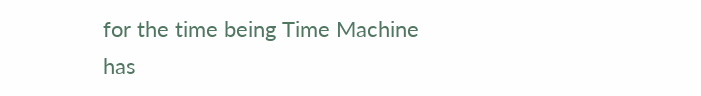for the time being Time Machine has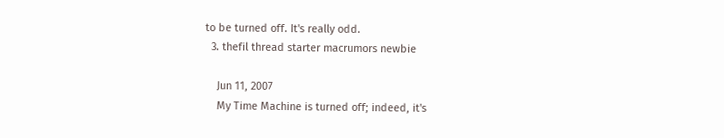to be turned off. It's really odd.
  3. thefil thread starter macrumors newbie

    Jun 11, 2007
    My Time Machine is turned off; indeed, it's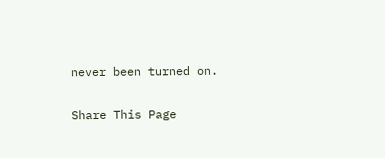never been turned on.

Share This Page